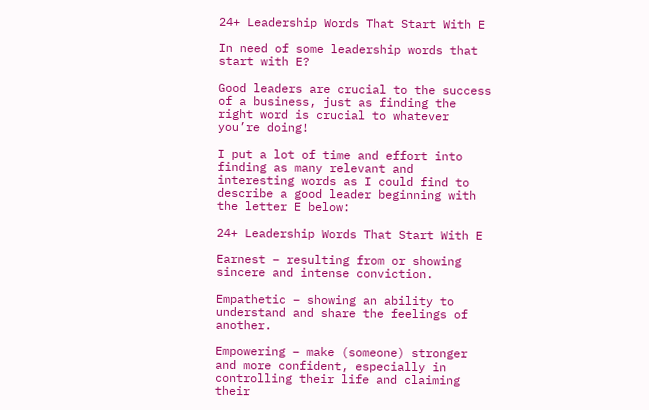24+ Leadership Words That Start With E

In need of some leadership words that start with E?

Good leaders are crucial to the success of a business, just as finding the right word is crucial to whatever you’re doing!

I put a lot of time and effort into finding as many relevant and interesting words as I could find to describe a good leader beginning with the letter E below:

24+ Leadership Words That Start With E

Earnest – resulting from or showing sincere and intense conviction.

Empathetic – showing an ability to understand and share the feelings of another.

Empowering – make (someone) stronger and more confident, especially in controlling their life and claiming their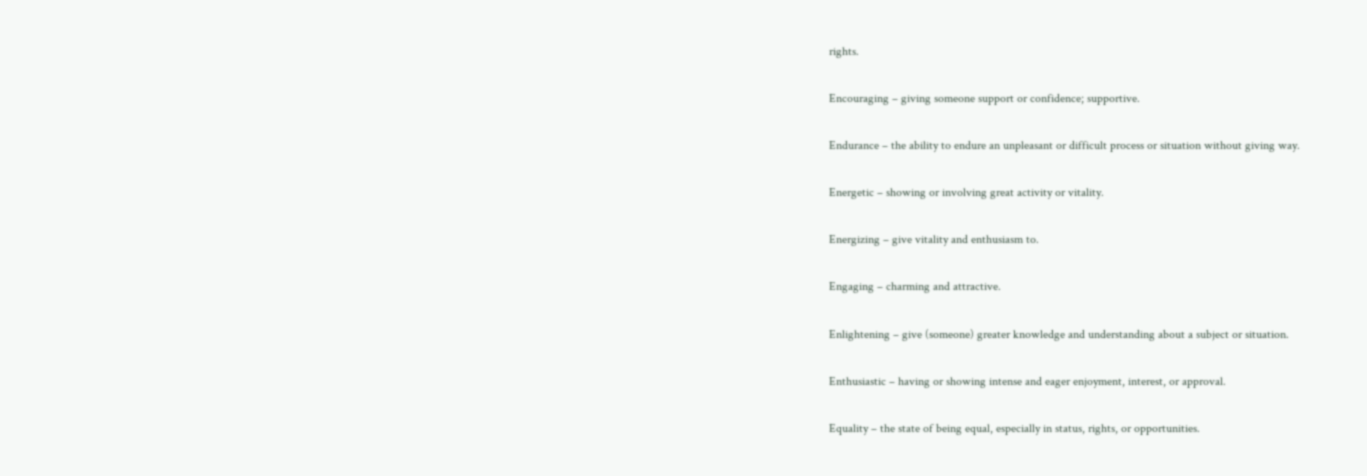rights.

Encouraging – giving someone support or confidence; supportive.

Endurance – the ability to endure an unpleasant or difficult process or situation without giving way.

Energetic – showing or involving great activity or vitality.

Energizing – give vitality and enthusiasm to.

Engaging – charming and attractive.

Enlightening – give (someone) greater knowledge and understanding about a subject or situation.

Enthusiastic – having or showing intense and eager enjoyment, interest, or approval.

Equality – the state of being equal, especially in status, rights, or opportunities.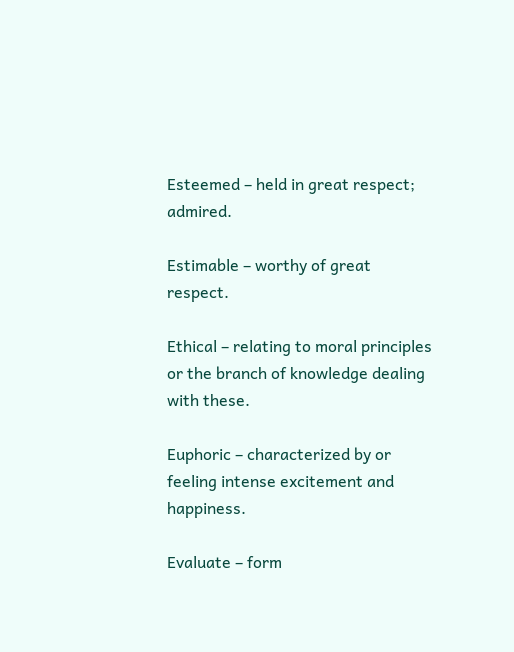Esteemed – held in great respect; admired.

Estimable – worthy of great respect.

Ethical – relating to moral principles or the branch of knowledge dealing with these.

Euphoric – characterized by or feeling intense excitement and happiness.

Evaluate – form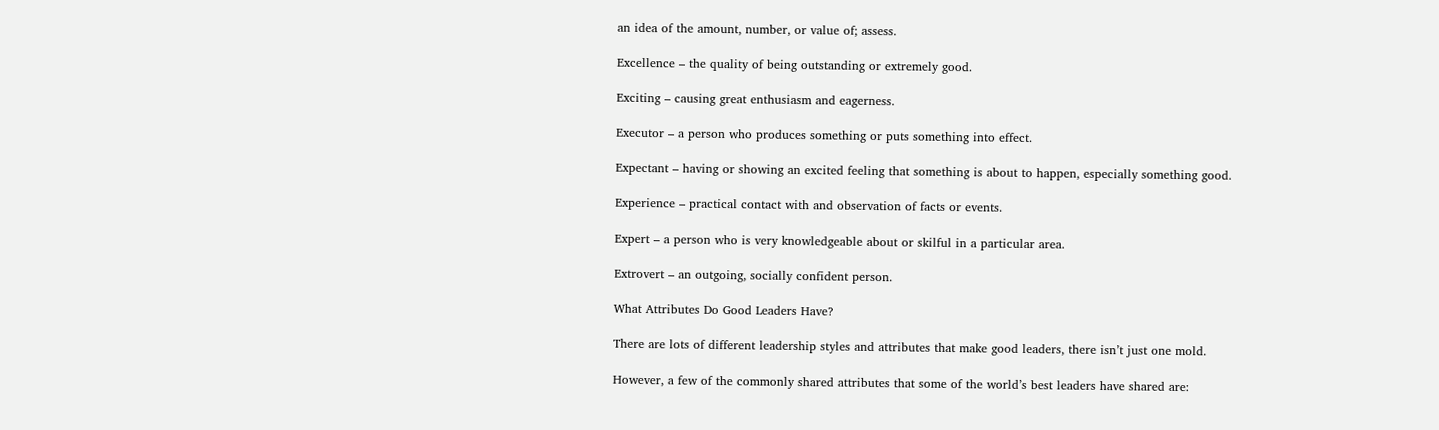an idea of the amount, number, or value of; assess.

Excellence – the quality of being outstanding or extremely good.

Exciting – causing great enthusiasm and eagerness.

Executor – a person who produces something or puts something into effect.

Expectant – having or showing an excited feeling that something is about to happen, especially something good.

Experience – practical contact with and observation of facts or events.

Expert – a person who is very knowledgeable about or skilful in a particular area.

Extrovert – an outgoing, socially confident person.

What Attributes Do Good Leaders Have?

There are lots of different leadership styles and attributes that make good leaders, there isn’t just one mold.

However, a few of the commonly shared attributes that some of the world’s best leaders have shared are: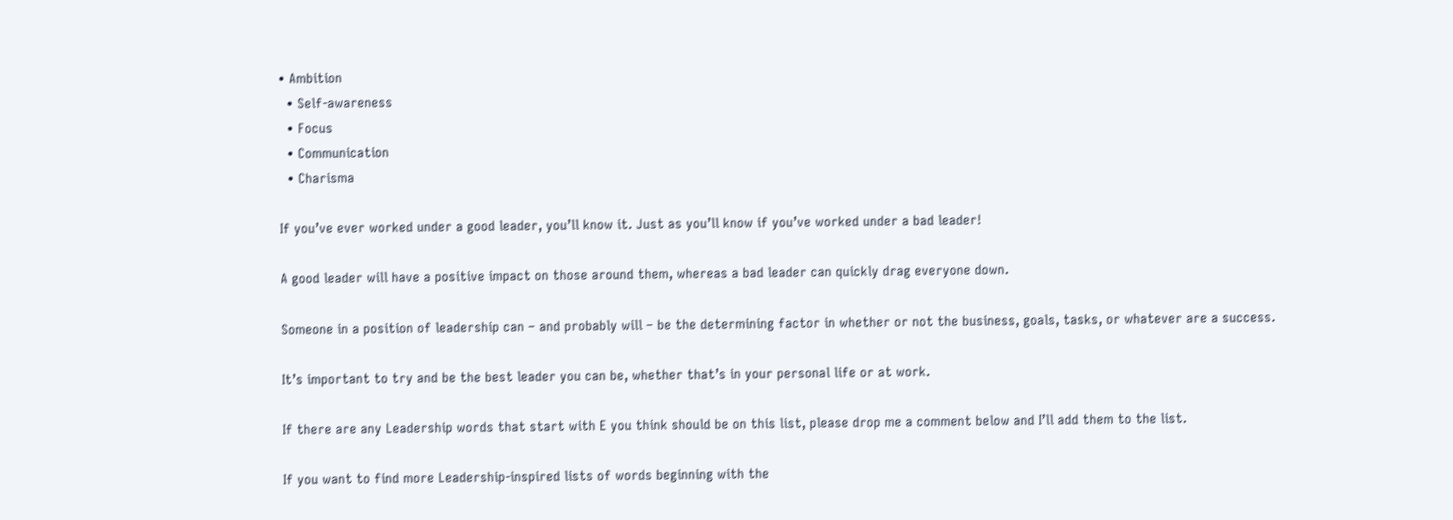• Ambition
  • Self-awareness
  • Focus
  • Communication
  • Charisma

If you’ve ever worked under a good leader, you’ll know it. Just as you’ll know if you’ve worked under a bad leader!

A good leader will have a positive impact on those around them, whereas a bad leader can quickly drag everyone down.

Someone in a position of leadership can – and probably will – be the determining factor in whether or not the business, goals, tasks, or whatever are a success.

It’s important to try and be the best leader you can be, whether that’s in your personal life or at work.

If there are any Leadership words that start with E you think should be on this list, please drop me a comment below and I’ll add them to the list.

If you want to find more Leadership-inspired lists of words beginning with the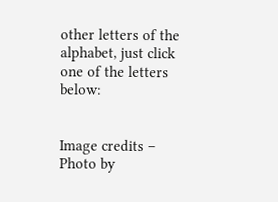other letters of the alphabet, just click one of the letters below:


Image credits – Photo by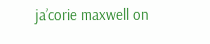ja’corie maxwell on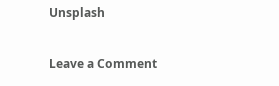Unsplash

Leave a Comment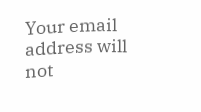Your email address will not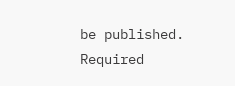be published. Required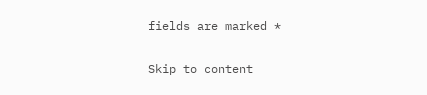fields are marked *

Skip to content